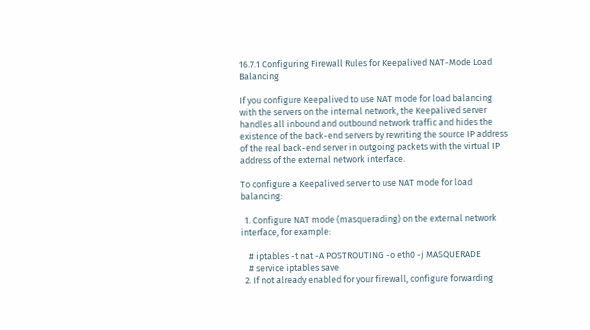16.7.1 Configuring Firewall Rules for Keepalived NAT-Mode Load Balancing

If you configure Keepalived to use NAT mode for load balancing with the servers on the internal network, the Keepalived server handles all inbound and outbound network traffic and hides the existence of the back-end servers by rewriting the source IP address of the real back-end server in outgoing packets with the virtual IP address of the external network interface.

To configure a Keepalived server to use NAT mode for load balancing:

  1. Configure NAT mode (masquerading) on the external network interface, for example:

    # iptables -t nat -A POSTROUTING -o eth0 -j MASQUERADE
    # service iptables save
  2. If not already enabled for your firewall, configure forwarding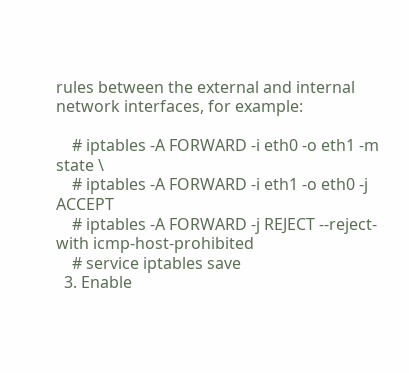rules between the external and internal network interfaces, for example:

    # iptables -A FORWARD -i eth0 -o eth1 -m state \
    # iptables -A FORWARD -i eth1 -o eth0 -j ACCEPT
    # iptables -A FORWARD -j REJECT --reject-with icmp-host-prohibited
    # service iptables save
  3. Enable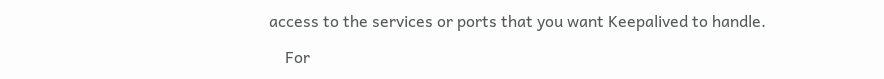access to the services or ports that you want Keepalived to handle.

    For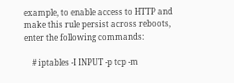example, to enable access to HTTP and make this rule persist across reboots, enter the following commands:

    # iptables -I INPUT -p tcp -m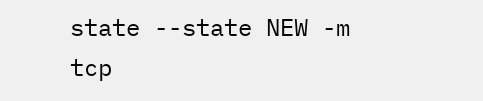state --state NEW -m tcp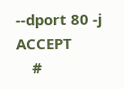--dport 80 -j ACCEPT
    #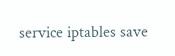service iptables save